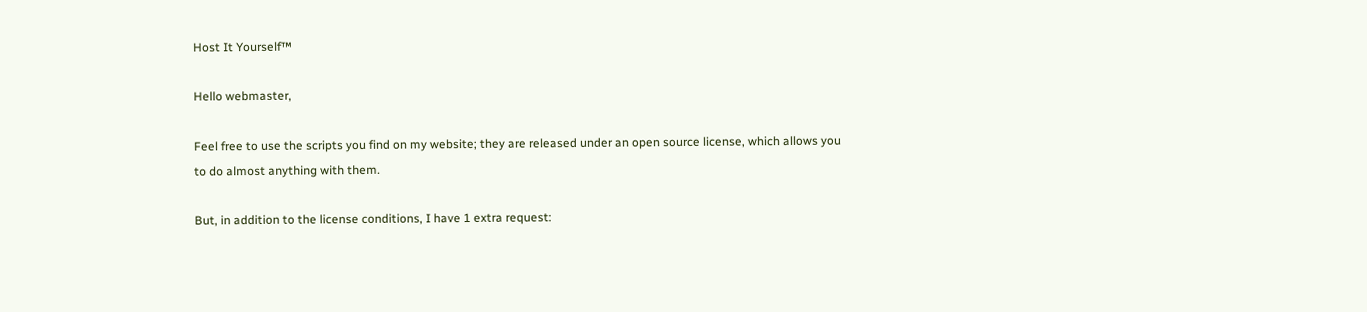Host It Yourself™

Hello webmaster,

Feel free to use the scripts you find on my website; they are released under an open source license, which allows you to do almost anything with them.

But, in addition to the license conditions, I have 1 extra request: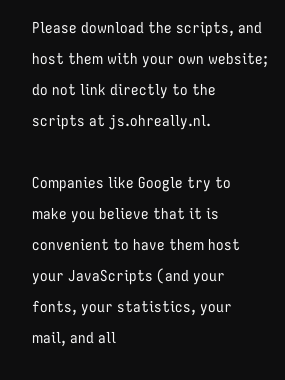Please download the scripts, and host them with your own website; do not link directly to the scripts at js.ohreally.nl.

Companies like Google try to make you believe that it is convenient to have them host your JavaScripts (and your fonts, your statistics, your mail, and all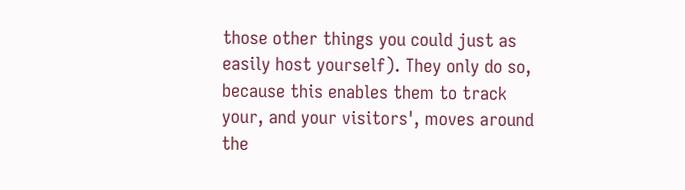those other things you could just as easily host yourself). They only do so, because this enables them to track your, and your visitors', moves around the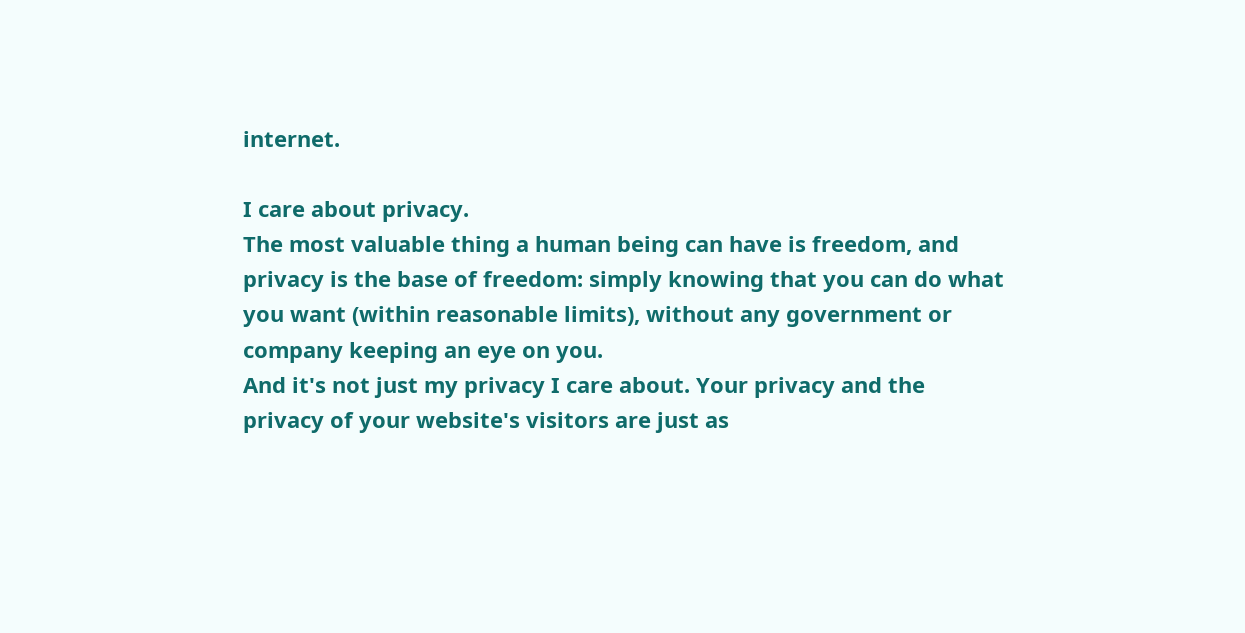internet.

I care about privacy.
The most valuable thing a human being can have is freedom, and privacy is the base of freedom: simply knowing that you can do what you want (within reasonable limits), without any government or company keeping an eye on you.
And it's not just my privacy I care about. Your privacy and the privacy of your website's visitors are just as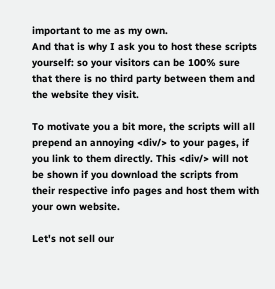important to me as my own.
And that is why I ask you to host these scripts yourself: so your visitors can be 100% sure that there is no third party between them and the website they visit.

To motivate you a bit more, the scripts will all prepend an annoying <div/> to your pages, if you link to them directly. This <div/> will not be shown if you download the scripts from their respective info pages and host them with your own website.

Let's not sell our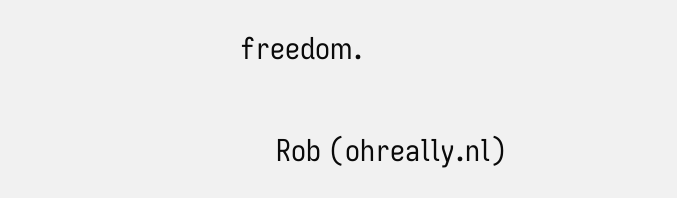freedom.

    Rob (ohreally.nl)